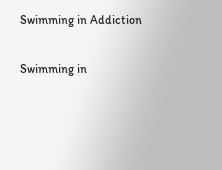Swimming in Addiction

Swimming in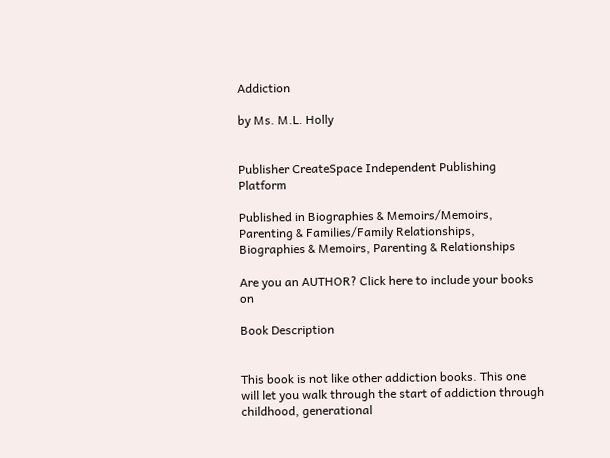Addiction

by Ms. M.L. Holly


Publisher CreateSpace Independent Publishing Platform

Published in Biographies & Memoirs/Memoirs, Parenting & Families/Family Relationships, Biographies & Memoirs, Parenting & Relationships

Are you an AUTHOR? Click here to include your books on

Book Description


This book is not like other addiction books. This one will let you walk through the start of addiction through childhood, generational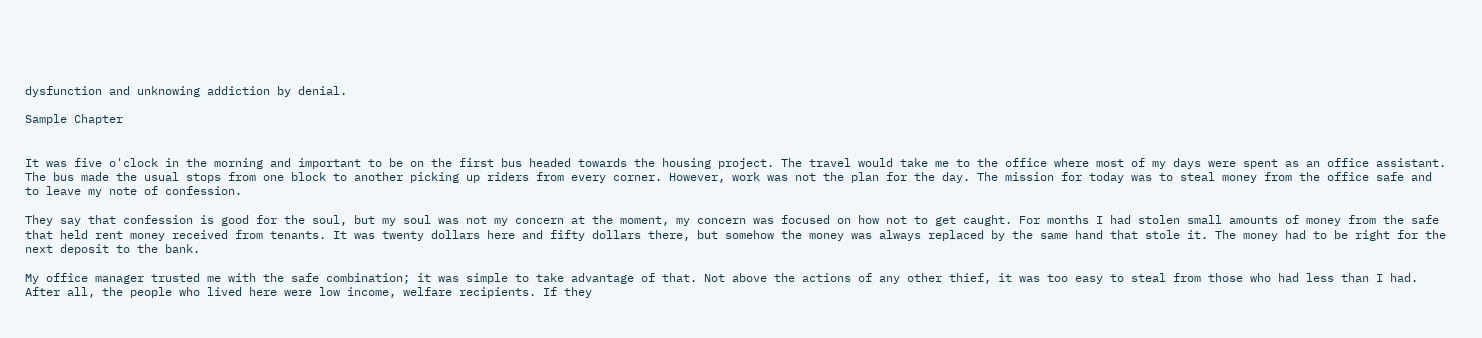dysfunction and unknowing addiction by denial.

Sample Chapter


It was five o'clock in the morning and important to be on the first bus headed towards the housing project. The travel would take me to the office where most of my days were spent as an office assistant. The bus made the usual stops from one block to another picking up riders from every corner. However, work was not the plan for the day. The mission for today was to steal money from the office safe and to leave my note of confession.

They say that confession is good for the soul, but my soul was not my concern at the moment, my concern was focused on how not to get caught. For months I had stolen small amounts of money from the safe that held rent money received from tenants. It was twenty dollars here and fifty dollars there, but somehow the money was always replaced by the same hand that stole it. The money had to be right for the next deposit to the bank.

My office manager trusted me with the safe combination; it was simple to take advantage of that. Not above the actions of any other thief, it was too easy to steal from those who had less than I had. After all, the people who lived here were low income, welfare recipients. If they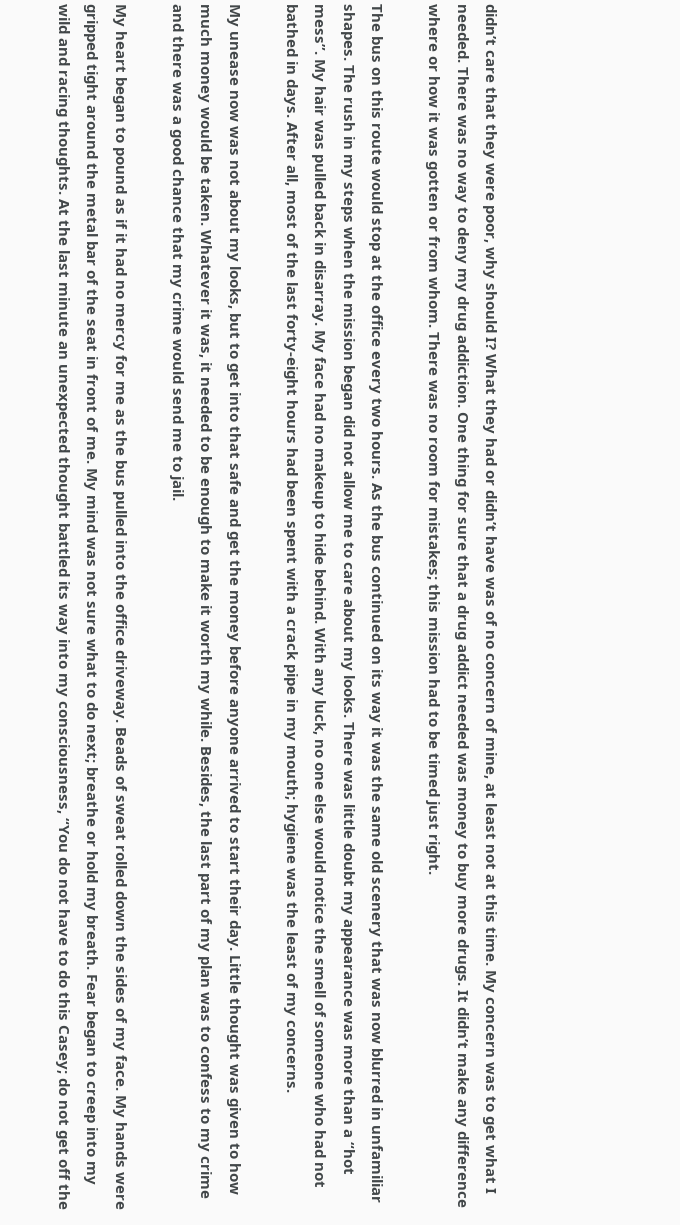didn’t care that they were poor, why should I? What they had or didn’t have was of no concern of mine, at least not at this time. My concern was to get what I needed. There was no way to deny my drug addiction. One thing for sure that a drug addict needed was money to buy more drugs. It didn’t make any difference where or how it was gotten or from whom. There was no room for mistakes; this mission had to be timed just right.

The bus on this route would stop at the office every two hours. As the bus continued on its way it was the same old scenery that was now blurred in unfamiliar shapes. The rush in my steps when the mission began did not allow me to care about my looks. There was little doubt my appearance was more than a “hot mess”. My hair was pulled back in disarray. My face had no makeup to hide behind. With any luck, no one else would notice the smell of someone who had not bathed in days. After all, most of the last forty-eight hours had been spent with a crack pipe in my mouth; hygiene was the least of my concerns.

My unease now was not about my looks, but to get into that safe and get the money before anyone arrived to start their day. Little thought was given to how much money would be taken. Whatever it was, it needed to be enough to make it worth my while. Besides, the last part of my plan was to confess to my crime and there was a good chance that my crime would send me to jail.

My heart began to pound as if it had no mercy for me as the bus pulled into the office driveway. Beads of sweat rolled down the sides of my face. My hands were gripped tight around the metal bar of the seat in front of me. My mind was not sure what to do next; breathe or hold my breath. Fear began to creep into my wild and racing thoughts. At the last minute an unexpected thought battled its way into my consciousness, “You do not have to do this Casey; do not get off the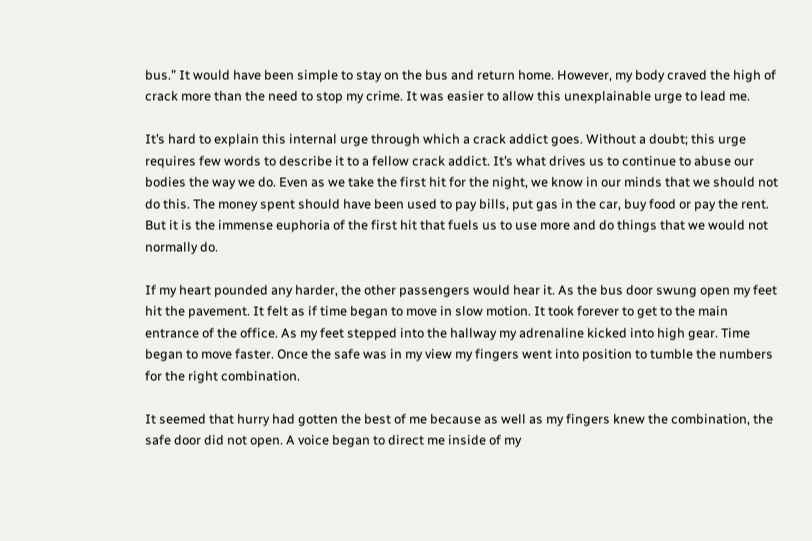bus.” It would have been simple to stay on the bus and return home. However, my body craved the high of crack more than the need to stop my crime. It was easier to allow this unexplainable urge to lead me.

It’s hard to explain this internal urge through which a crack addict goes. Without a doubt; this urge requires few words to describe it to a fellow crack addict. It’s what drives us to continue to abuse our bodies the way we do. Even as we take the first hit for the night, we know in our minds that we should not do this. The money spent should have been used to pay bills, put gas in the car, buy food or pay the rent. But it is the immense euphoria of the first hit that fuels us to use more and do things that we would not normally do.

If my heart pounded any harder, the other passengers would hear it. As the bus door swung open my feet hit the pavement. It felt as if time began to move in slow motion. It took forever to get to the main entrance of the office. As my feet stepped into the hallway my adrenaline kicked into high gear. Time began to move faster. Once the safe was in my view my fingers went into position to tumble the numbers for the right combination.

It seemed that hurry had gotten the best of me because as well as my fingers knew the combination, the safe door did not open. A voice began to direct me inside of my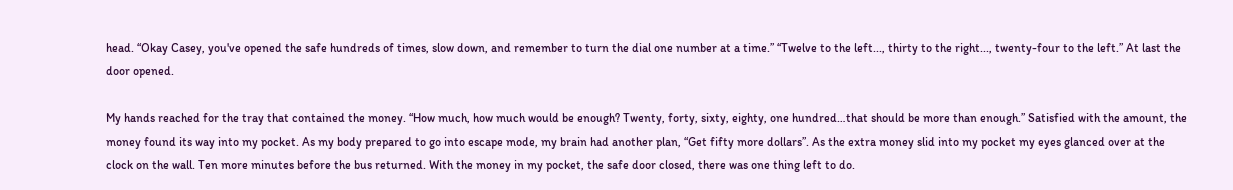head. “Okay Casey, you've opened the safe hundreds of times, slow down, and remember to turn the dial one number at a time.” “Twelve to the left..., thirty to the right..., twenty-four to the left.” At last the door opened.

My hands reached for the tray that contained the money. “How much, how much would be enough? Twenty, forty, sixty, eighty, one hundred…that should be more than enough.” Satisfied with the amount, the money found its way into my pocket. As my body prepared to go into escape mode, my brain had another plan, “Get fifty more dollars”. As the extra money slid into my pocket my eyes glanced over at the clock on the wall. Ten more minutes before the bus returned. With the money in my pocket, the safe door closed, there was one thing left to do.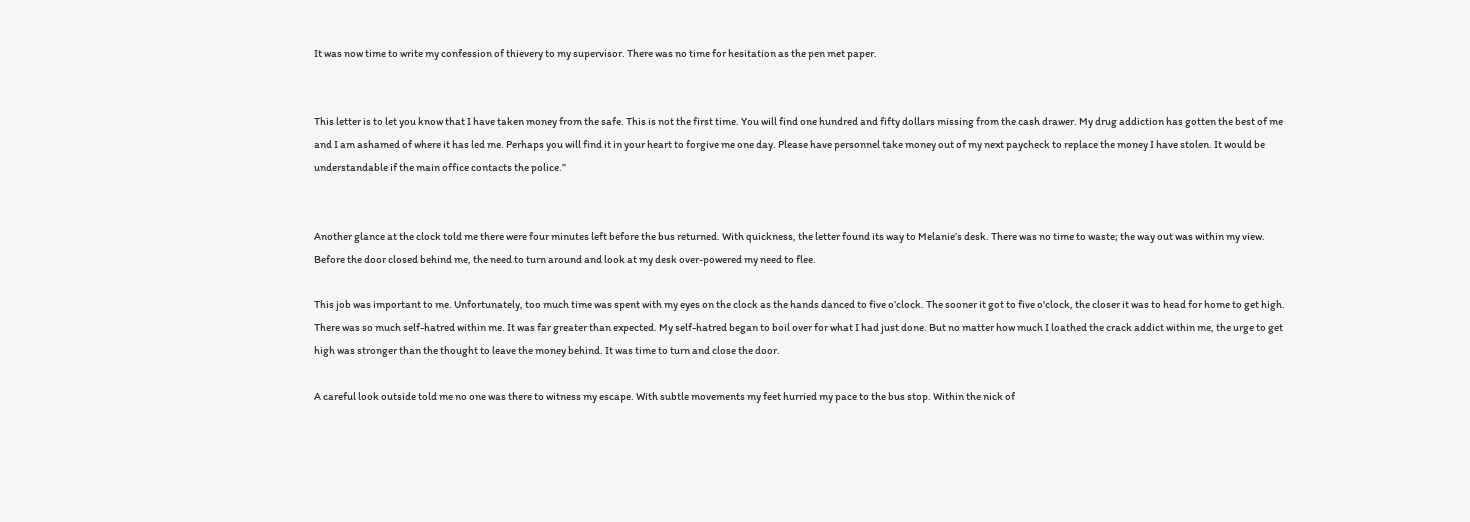It was now time to write my confession of thievery to my supervisor. There was no time for hesitation as the pen met paper.


This letter is to let you know that I have taken money from the safe. This is not the first time. You will find one hundred and fifty dollars missing from the cash drawer. My drug addiction has gotten the best of me and I am ashamed of where it has led me. Perhaps you will find it in your heart to forgive me one day. Please have personnel take money out of my next paycheck to replace the money I have stolen. It would be understandable if the main office contacts the police.”


Another glance at the clock told me there were four minutes left before the bus returned. With quickness, the letter found its way to Melanie’s desk. There was no time to waste; the way out was within my view. Before the door closed behind me, the need to turn around and look at my desk over-powered my need to flee.

This job was important to me. Unfortunately, too much time was spent with my eyes on the clock as the hands danced to five o’clock. The sooner it got to five o'clock, the closer it was to head for home to get high. There was so much self-hatred within me. It was far greater than expected. My self-hatred began to boil over for what I had just done. But no matter how much I loathed the crack addict within me, the urge to get high was stronger than the thought to leave the money behind. It was time to turn and close the door.

A careful look outside told me no one was there to witness my escape. With subtle movements my feet hurried my pace to the bus stop. Within the nick of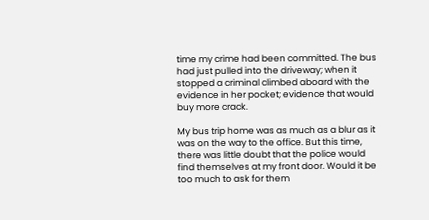time my crime had been committed. The bus had just pulled into the driveway; when it stopped a criminal climbed aboard with the evidence in her pocket; evidence that would buy more crack.

My bus trip home was as much as a blur as it was on the way to the office. But this time, there was little doubt that the police would find themselves at my front door. Would it be too much to ask for them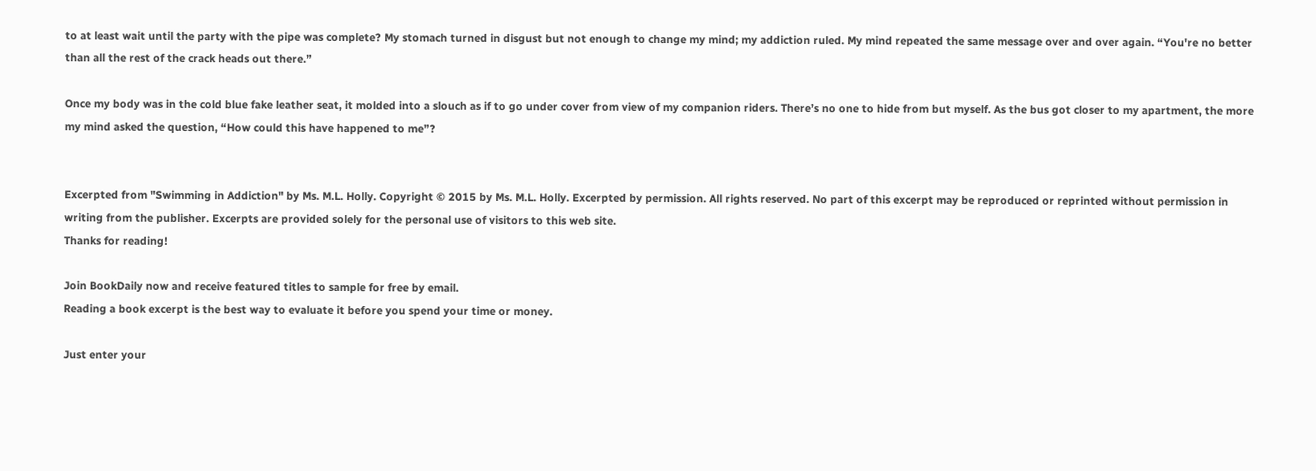to at least wait until the party with the pipe was complete? My stomach turned in disgust but not enough to change my mind; my addiction ruled. My mind repeated the same message over and over again. “You're no better than all the rest of the crack heads out there.”

Once my body was in the cold blue fake leather seat, it molded into a slouch as if to go under cover from view of my companion riders. There’s no one to hide from but myself. As the bus got closer to my apartment, the more my mind asked the question, “How could this have happened to me”?


Excerpted from "Swimming in Addiction" by Ms. M.L. Holly. Copyright © 2015 by Ms. M.L. Holly. Excerpted by permission. All rights reserved. No part of this excerpt may be reproduced or reprinted without permission in writing from the publisher. Excerpts are provided solely for the personal use of visitors to this web site.
Thanks for reading!

Join BookDaily now and receive featured titles to sample for free by email.
Reading a book excerpt is the best way to evaluate it before you spend your time or money.

Just enter your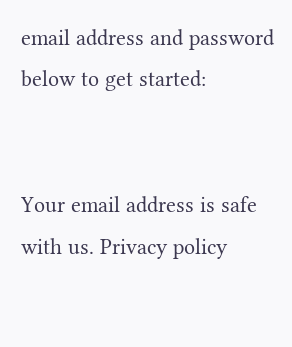email address and password below to get started:


Your email address is safe with us. Privacy policy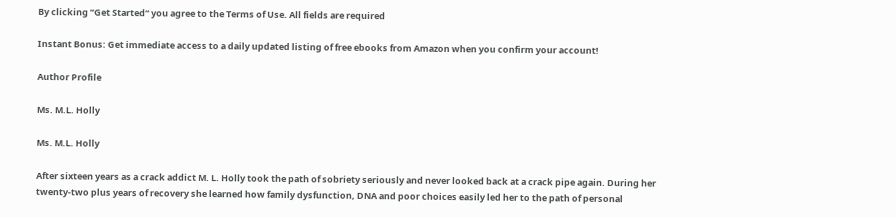By clicking ”Get Started“ you agree to the Terms of Use. All fields are required

Instant Bonus: Get immediate access to a daily updated listing of free ebooks from Amazon when you confirm your account!

Author Profile

Ms. M.L. Holly

Ms. M.L. Holly

After sixteen years as a crack addict M. L. Holly took the path of sobriety seriously and never looked back at a crack pipe again. During her twenty-two plus years of recovery she learned how family dysfunction, DNA and poor choices easily led her to the path of personal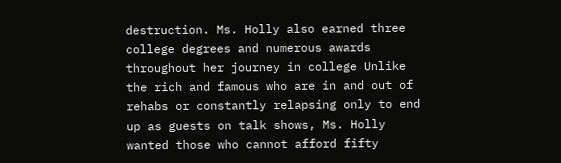destruction. Ms. Holly also earned three college degrees and numerous awards throughout her journey in college Unlike the rich and famous who are in and out of rehabs or constantly relapsing only to end up as guests on talk shows, Ms. Holly wanted those who cannot afford fifty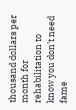thousand dollars per month for rehabilitation to know you don’t need fame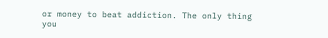or money to beat addiction. The only thing you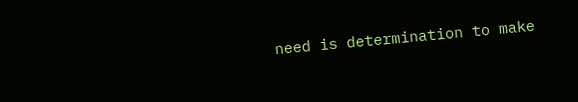need is determination to make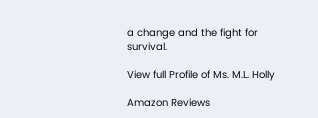a change and the fight for survival.

View full Profile of Ms. M.L. Holly

Amazon Reviews